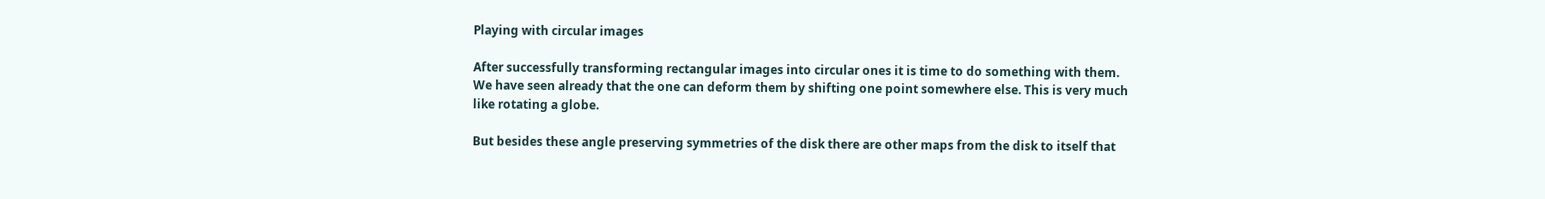Playing with circular images

After successfully transforming rectangular images into circular ones it is time to do something with them. We have seen already that the one can deform them by shifting one point somewhere else. This is very much like rotating a globe.

But besides these angle preserving symmetries of the disk there are other maps from the disk to itself that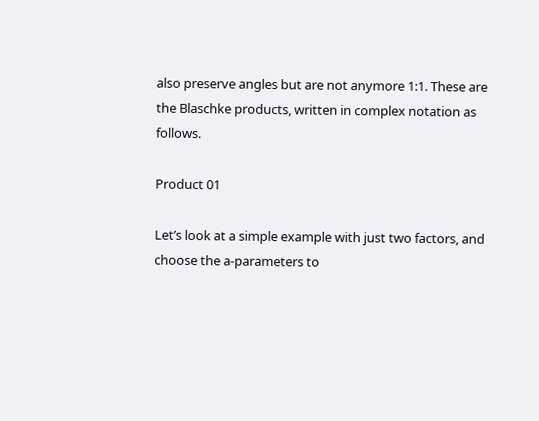also preserve angles but are not anymore 1:1. These are the Blaschke products, written in complex notation as follows.

Product 01

Let’s look at a simple example with just two factors, and choose the a-parameters to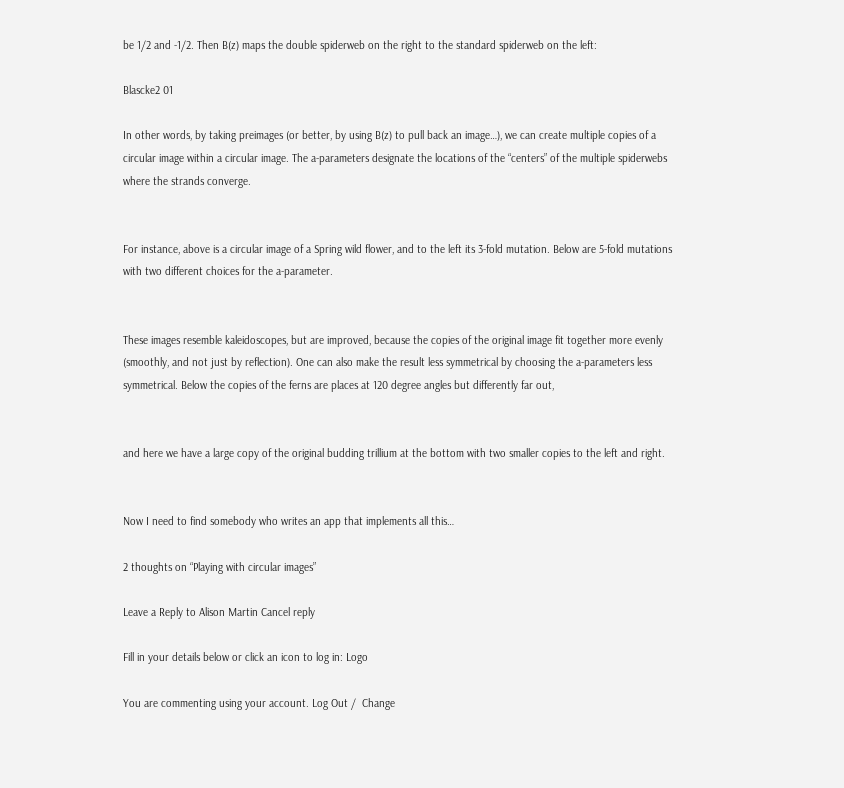be 1/2 and -1/2. Then B(z) maps the double spiderweb on the right to the standard spiderweb on the left:

Blascke2 01

In other words, by taking preimages (or better, by using B(z) to pull back an image…), we can create multiple copies of a circular image within a circular image. The a-parameters designate the locations of the “centers” of the multiple spiderwebs where the strands converge.


For instance, above is a circular image of a Spring wild flower, and to the left its 3-fold mutation. Below are 5-fold mutations with two different choices for the a-parameter.


These images resemble kaleidoscopes, but are improved, because the copies of the original image fit together more evenly (smoothly, and not just by reflection). One can also make the result less symmetrical by choosing the a-parameters less symmetrical. Below the copies of the ferns are places at 120 degree angles but differently far out,


and here we have a large copy of the original budding trillium at the bottom with two smaller copies to the left and right.


Now I need to find somebody who writes an app that implements all this…

2 thoughts on “Playing with circular images”

Leave a Reply to Alison Martin Cancel reply

Fill in your details below or click an icon to log in: Logo

You are commenting using your account. Log Out /  Change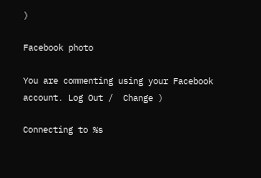)

Facebook photo

You are commenting using your Facebook account. Log Out /  Change )

Connecting to %s